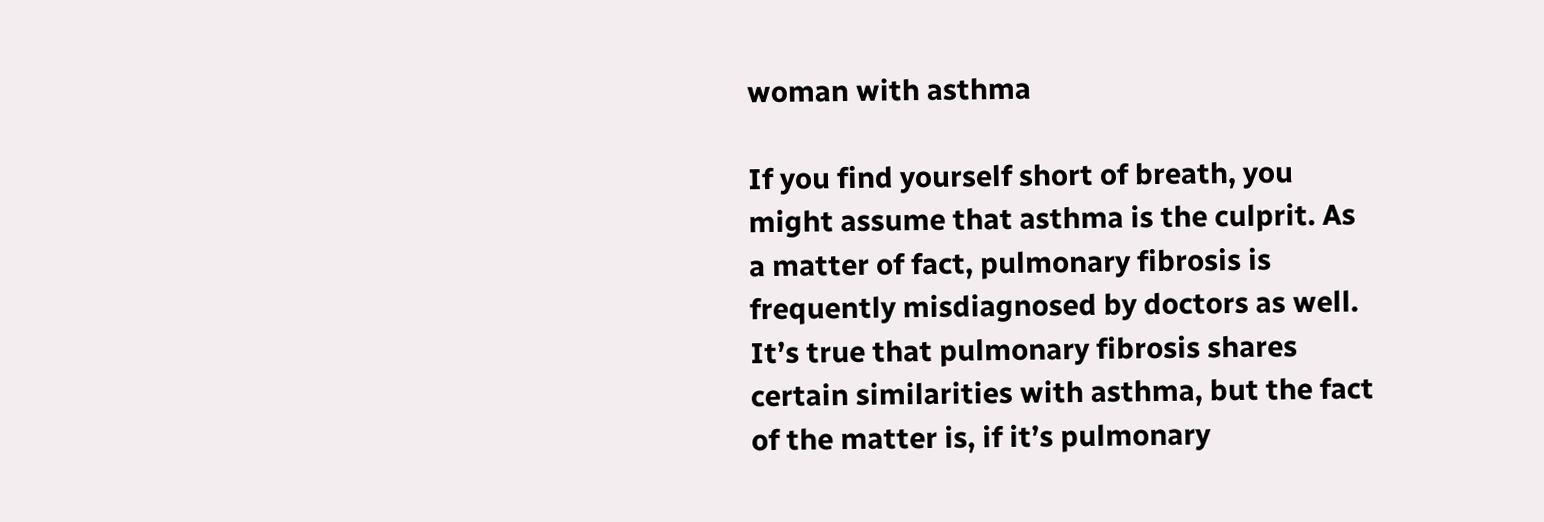woman with asthma

If you find yourself short of breath, you might assume that asthma is the culprit. As a matter of fact, pulmonary fibrosis is frequently misdiagnosed by doctors as well. It’s true that pulmonary fibrosis shares certain similarities with asthma, but the fact of the matter is, if it’s pulmonary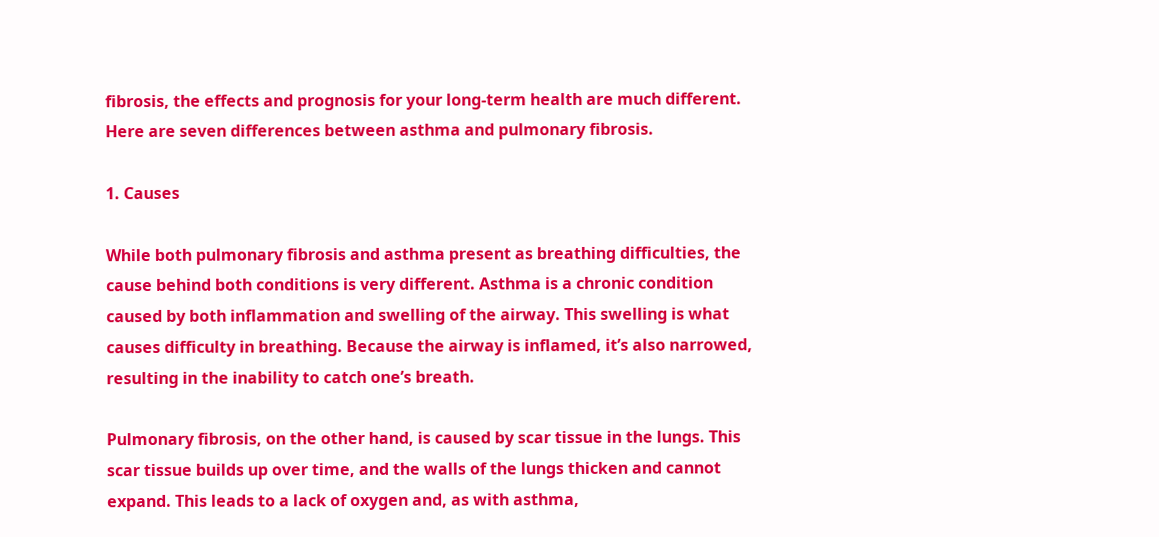fibrosis, the effects and prognosis for your long-term health are much different. Here are seven differences between asthma and pulmonary fibrosis.

1. Causes

While both pulmonary fibrosis and asthma present as breathing difficulties, the cause behind both conditions is very different. Asthma is a chronic condition caused by both inflammation and swelling of the airway. This swelling is what causes difficulty in breathing. Because the airway is inflamed, it’s also narrowed, resulting in the inability to catch one’s breath.

Pulmonary fibrosis, on the other hand, is caused by scar tissue in the lungs. This scar tissue builds up over time, and the walls of the lungs thicken and cannot expand. This leads to a lack of oxygen and, as with asthma,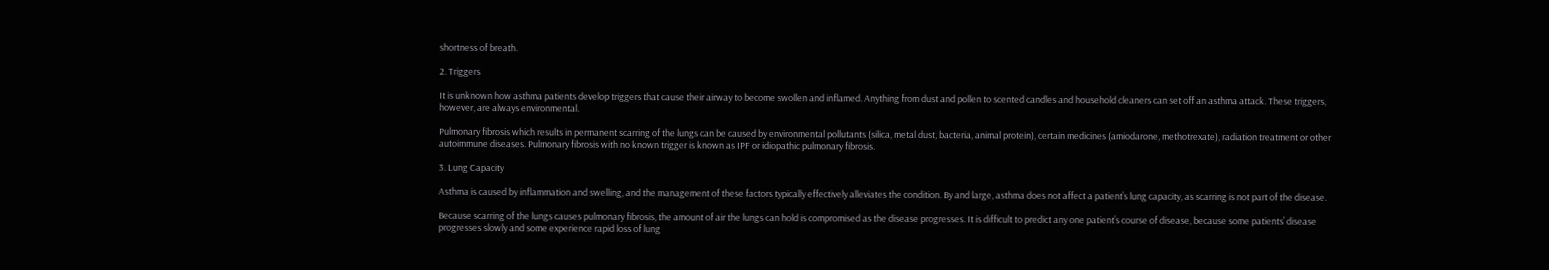shortness of breath.

2. Triggers

It is unknown how asthma patients develop triggers that cause their airway to become swollen and inflamed. Anything from dust and pollen to scented candles and household cleaners can set off an asthma attack. These triggers, however, are always environmental.

Pulmonary fibrosis which results in permanent scarring of the lungs can be caused by environmental pollutants (silica, metal dust, bacteria, animal protein), certain medicines (amiodarone, methotrexate), radiation treatment or other autoimmune diseases. Pulmonary fibrosis with no known trigger is known as IPF or idiopathic pulmonary fibrosis.

3. Lung Capacity

Asthma is caused by inflammation and swelling, and the management of these factors typically effectively alleviates the condition. By and large, asthma does not affect a patient’s lung capacity, as scarring is not part of the disease.

Because scarring of the lungs causes pulmonary fibrosis, the amount of air the lungs can hold is compromised as the disease progresses. It is difficult to predict any one patient’s course of disease, because some patients’ disease progresses slowly and some experience rapid loss of lung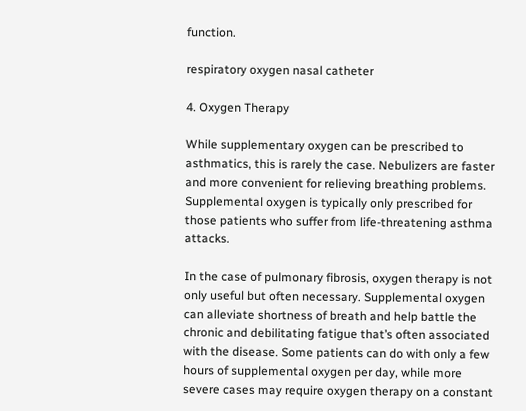function.

respiratory oxygen nasal catheter

4. Oxygen Therapy

While supplementary oxygen can be prescribed to asthmatics, this is rarely the case. Nebulizers are faster and more convenient for relieving breathing problems. Supplemental oxygen is typically only prescribed for those patients who suffer from life-threatening asthma attacks.

In the case of pulmonary fibrosis, oxygen therapy is not only useful but often necessary. Supplemental oxygen can alleviate shortness of breath and help battle the chronic and debilitating fatigue that’s often associated with the disease. Some patients can do with only a few hours of supplemental oxygen per day, while more severe cases may require oxygen therapy on a constant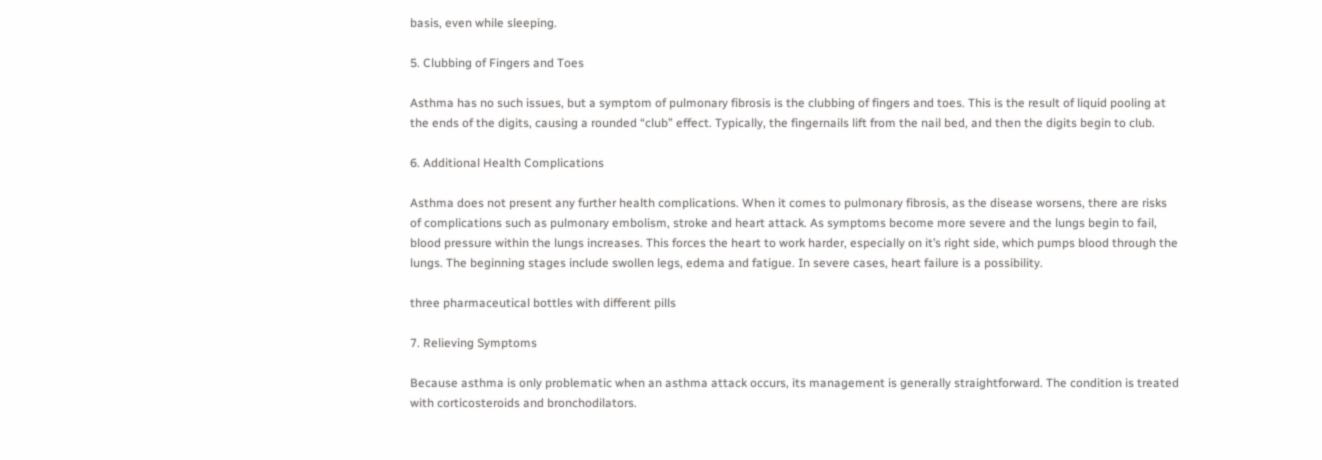basis, even while sleeping.

5. Clubbing of Fingers and Toes

Asthma has no such issues, but a symptom of pulmonary fibrosis is the clubbing of fingers and toes. This is the result of liquid pooling at the ends of the digits, causing a rounded “club” effect. Typically, the fingernails lift from the nail bed, and then the digits begin to club.

6. Additional Health Complications

Asthma does not present any further health complications. When it comes to pulmonary fibrosis, as the disease worsens, there are risks of complications such as pulmonary embolism, stroke and heart attack. As symptoms become more severe and the lungs begin to fail, blood pressure within the lungs increases. This forces the heart to work harder, especially on it’s right side, which pumps blood through the lungs. The beginning stages include swollen legs, edema and fatigue. In severe cases, heart failure is a possibility.

three pharmaceutical bottles with different pills

7. Relieving Symptoms

Because asthma is only problematic when an asthma attack occurs, its management is generally straightforward. The condition is treated with corticosteroids and bronchodilators.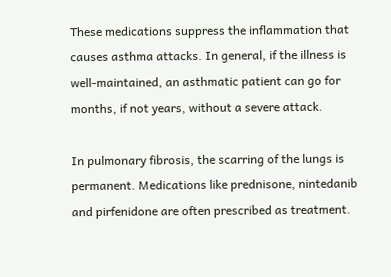These medications suppress the inflammation that causes asthma attacks. In general, if the illness is well-maintained, an asthmatic patient can go for months, if not years, without a severe attack.

In pulmonary fibrosis, the scarring of the lungs is permanent. Medications like prednisone, nintedanib and pirfenidone are often prescribed as treatment.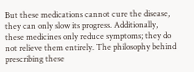But these medications cannot cure the disease, they can only slow its progress. Additionally, these medicines only reduce symptoms; they do not relieve them entirely. The philosophy behind prescribing these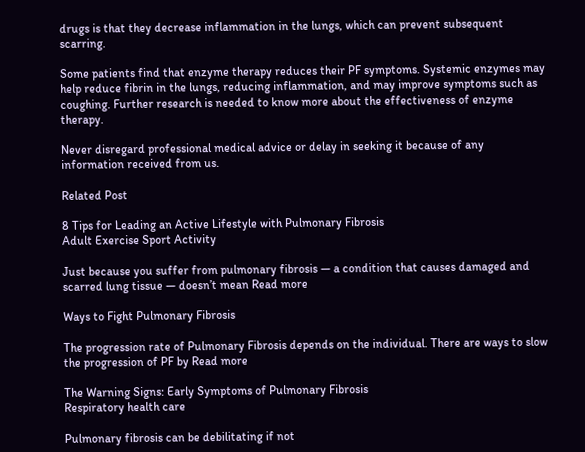drugs is that they decrease inflammation in the lungs, which can prevent subsequent scarring.

Some patients find that enzyme therapy reduces their PF symptoms. Systemic enzymes may help reduce fibrin in the lungs, reducing inflammation, and may improve symptoms such as coughing. Further research is needed to know more about the effectiveness of enzyme therapy.

Never disregard professional medical advice or delay in seeking it because of any information received from us.

Related Post

8 Tips for Leading an Active Lifestyle with Pulmonary Fibrosis
Adult Exercise Sport Activity

Just because you suffer from pulmonary fibrosis — a condition that causes damaged and scarred lung tissue — doesn’t mean Read more

Ways to Fight Pulmonary Fibrosis

The progression rate of Pulmonary Fibrosis depends on the individual. There are ways to slow the progression of PF by Read more

The Warning Signs: Early Symptoms of Pulmonary Fibrosis
Respiratory health care

Pulmonary fibrosis can be debilitating if not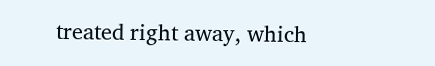treated right away, which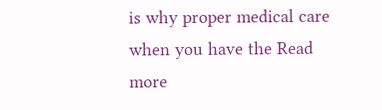is why proper medical care when you have the Read more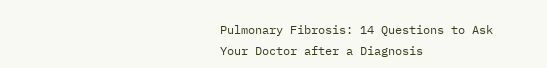Pulmonary Fibrosis: 14 Questions to Ask Your Doctor after a Diagnosis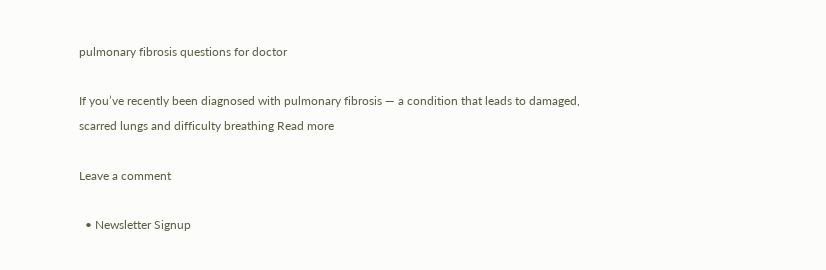pulmonary fibrosis questions for doctor

If you’ve recently been diagnosed with pulmonary fibrosis — a condition that leads to damaged, scarred lungs and difficulty breathing Read more

Leave a comment

  • Newsletter Signup